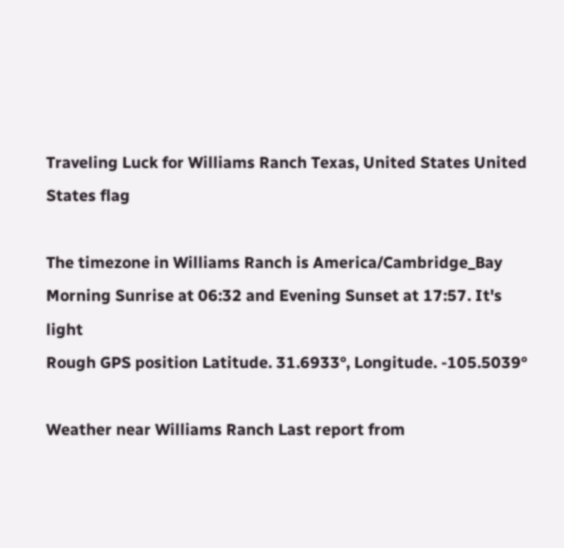Traveling Luck for Williams Ranch Texas, United States United States flag

The timezone in Williams Ranch is America/Cambridge_Bay
Morning Sunrise at 06:32 and Evening Sunset at 17:57. It's light
Rough GPS position Latitude. 31.6933°, Longitude. -105.5039°

Weather near Williams Ranch Last report from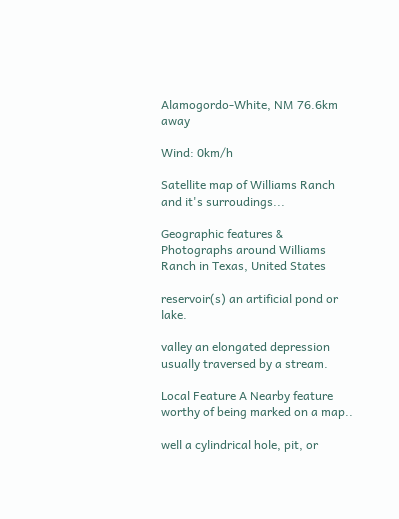Alamogordo-White, NM 76.6km away

Wind: 0km/h

Satellite map of Williams Ranch and it's surroudings...

Geographic features & Photographs around Williams Ranch in Texas, United States

reservoir(s) an artificial pond or lake.

valley an elongated depression usually traversed by a stream.

Local Feature A Nearby feature worthy of being marked on a map..

well a cylindrical hole, pit, or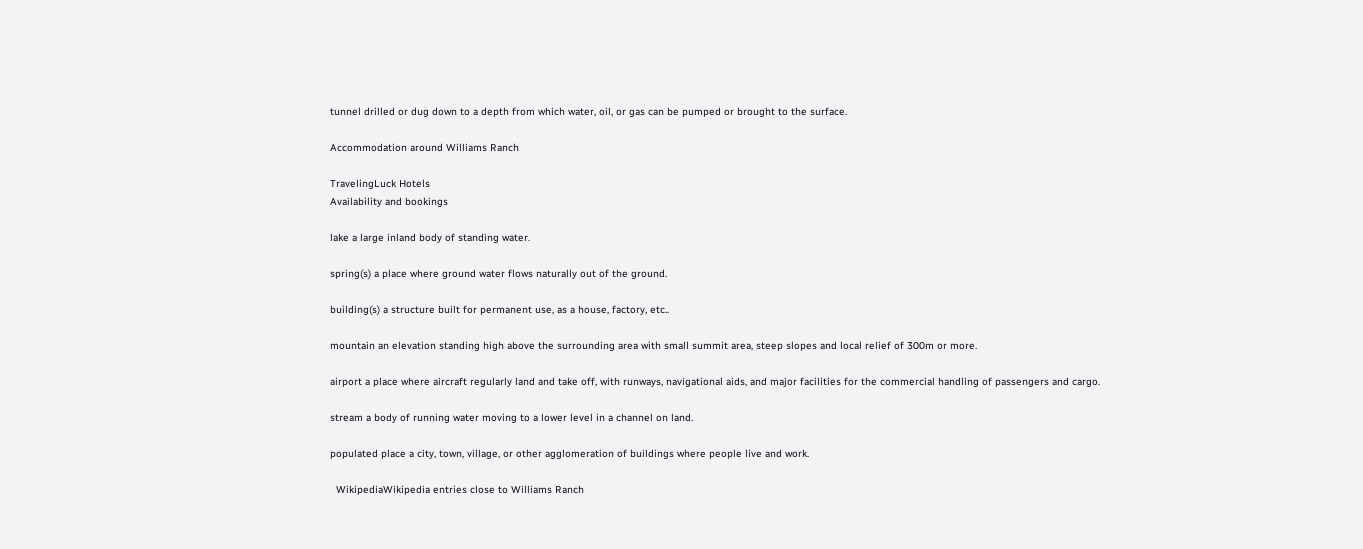tunnel drilled or dug down to a depth from which water, oil, or gas can be pumped or brought to the surface.

Accommodation around Williams Ranch

TravelingLuck Hotels
Availability and bookings

lake a large inland body of standing water.

spring(s) a place where ground water flows naturally out of the ground.

building(s) a structure built for permanent use, as a house, factory, etc..

mountain an elevation standing high above the surrounding area with small summit area, steep slopes and local relief of 300m or more.

airport a place where aircraft regularly land and take off, with runways, navigational aids, and major facilities for the commercial handling of passengers and cargo.

stream a body of running water moving to a lower level in a channel on land.

populated place a city, town, village, or other agglomeration of buildings where people live and work.

  WikipediaWikipedia entries close to Williams Ranch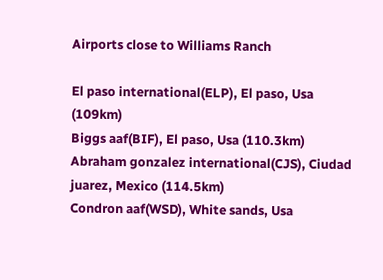Airports close to Williams Ranch

El paso international(ELP), El paso, Usa (109km)
Biggs aaf(BIF), El paso, Usa (110.3km)
Abraham gonzalez international(CJS), Ciudad juarez, Mexico (114.5km)
Condron aaf(WSD), White sands, Usa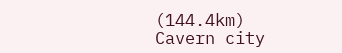(144.4km)
Cavern city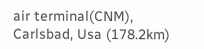air terminal(CNM), Carlsbad, Usa (178.2km)